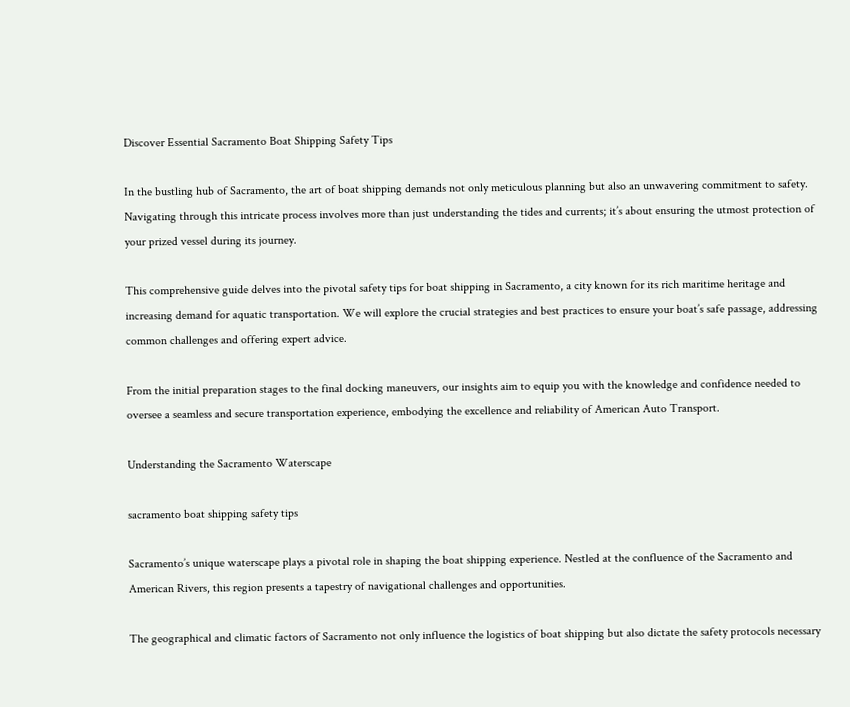Discover Essential Sacramento Boat Shipping Safety Tips

In the bustling hub of Sacramento, the art of boat shipping demands not only meticulous planning but also an unwavering commitment to safety. Navigating through this intricate process involves more than just understanding the tides and currents; it’s about ensuring the utmost protection of your prized vessel during its journey.

This comprehensive guide delves into the pivotal safety tips for boat shipping in Sacramento, a city known for its rich maritime heritage and increasing demand for aquatic transportation. We will explore the crucial strategies and best practices to ensure your boat’s safe passage, addressing common challenges and offering expert advice.

From the initial preparation stages to the final docking maneuvers, our insights aim to equip you with the knowledge and confidence needed to oversee a seamless and secure transportation experience, embodying the excellence and reliability of American Auto Transport.

Understanding the Sacramento Waterscape

sacramento boat shipping safety tips

Sacramento’s unique waterscape plays a pivotal role in shaping the boat shipping experience. Nestled at the confluence of the Sacramento and American Rivers, this region presents a tapestry of navigational challenges and opportunities.

The geographical and climatic factors of Sacramento not only influence the logistics of boat shipping but also dictate the safety protocols necessary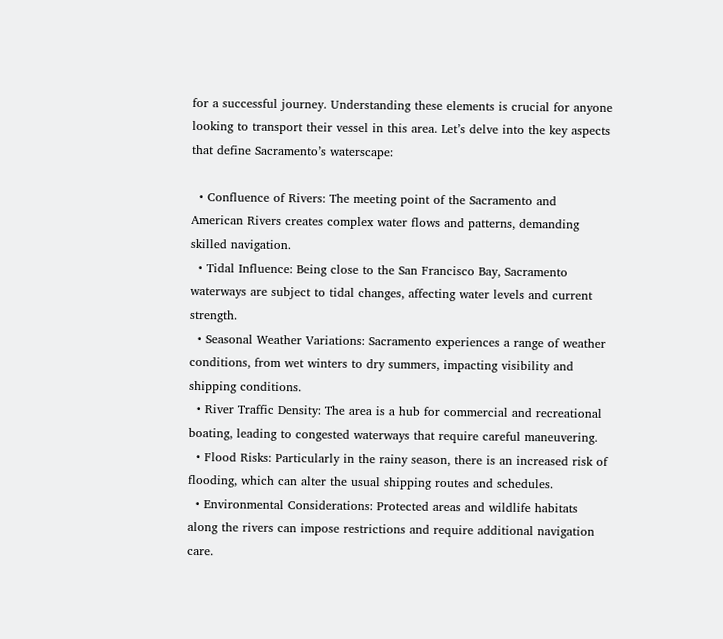for a successful journey. Understanding these elements is crucial for anyone looking to transport their vessel in this area. Let’s delve into the key aspects that define Sacramento’s waterscape:

  • Confluence of Rivers: The meeting point of the Sacramento and American Rivers creates complex water flows and patterns, demanding skilled navigation.
  • Tidal Influence: Being close to the San Francisco Bay, Sacramento waterways are subject to tidal changes, affecting water levels and current strength.
  • Seasonal Weather Variations: Sacramento experiences a range of weather conditions, from wet winters to dry summers, impacting visibility and shipping conditions.
  • River Traffic Density: The area is a hub for commercial and recreational boating, leading to congested waterways that require careful maneuvering.
  • Flood Risks: Particularly in the rainy season, there is an increased risk of flooding, which can alter the usual shipping routes and schedules.
  • Environmental Considerations: Protected areas and wildlife habitats along the rivers can impose restrictions and require additional navigation care.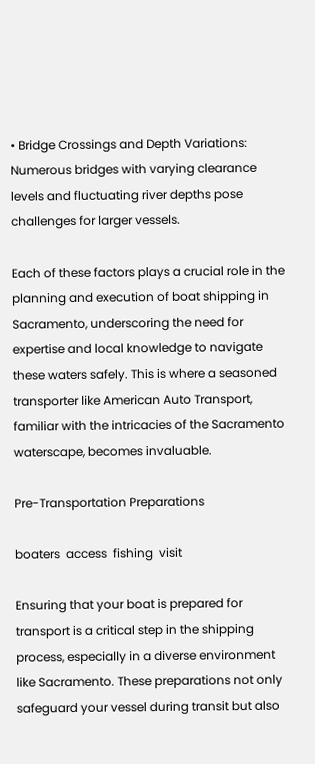• Bridge Crossings and Depth Variations: Numerous bridges with varying clearance levels and fluctuating river depths pose challenges for larger vessels.

Each of these factors plays a crucial role in the planning and execution of boat shipping in Sacramento, underscoring the need for expertise and local knowledge to navigate these waters safely. This is where a seasoned transporter like American Auto Transport, familiar with the intricacies of the Sacramento waterscape, becomes invaluable.

Pre-Transportation Preparations

boaters  access  fishing  visit

Ensuring that your boat is prepared for transport is a critical step in the shipping process, especially in a diverse environment like Sacramento. These preparations not only safeguard your vessel during transit but also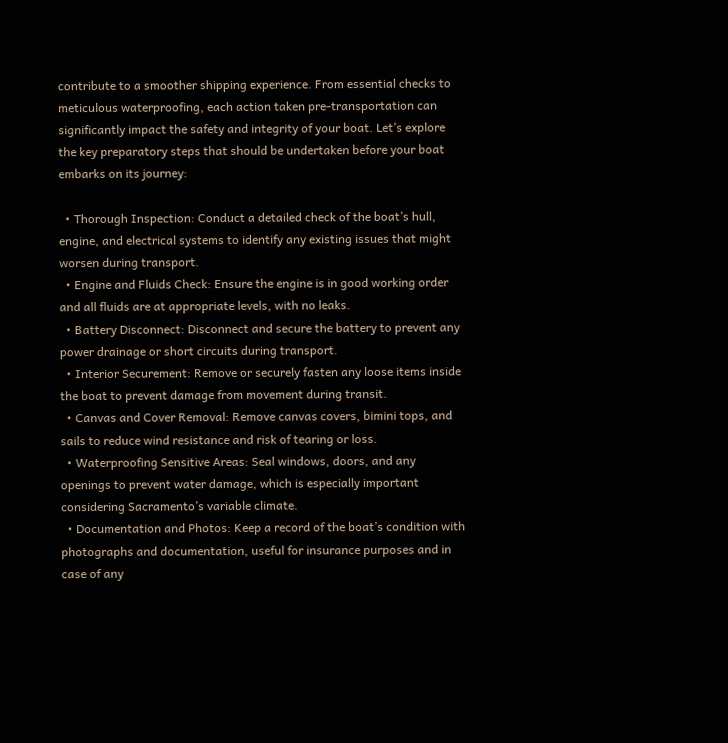contribute to a smoother shipping experience. From essential checks to meticulous waterproofing, each action taken pre-transportation can significantly impact the safety and integrity of your boat. Let’s explore the key preparatory steps that should be undertaken before your boat embarks on its journey:

  • Thorough Inspection: Conduct a detailed check of the boat’s hull, engine, and electrical systems to identify any existing issues that might worsen during transport.
  • Engine and Fluids Check: Ensure the engine is in good working order and all fluids are at appropriate levels, with no leaks.
  • Battery Disconnect: Disconnect and secure the battery to prevent any power drainage or short circuits during transport.
  • Interior Securement: Remove or securely fasten any loose items inside the boat to prevent damage from movement during transit.
  • Canvas and Cover Removal: Remove canvas covers, bimini tops, and sails to reduce wind resistance and risk of tearing or loss.
  • Waterproofing Sensitive Areas: Seal windows, doors, and any openings to prevent water damage, which is especially important considering Sacramento’s variable climate.
  • Documentation and Photos: Keep a record of the boat’s condition with photographs and documentation, useful for insurance purposes and in case of any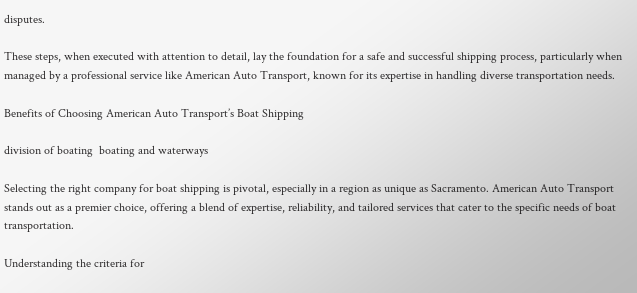disputes.

These steps, when executed with attention to detail, lay the foundation for a safe and successful shipping process, particularly when managed by a professional service like American Auto Transport, known for its expertise in handling diverse transportation needs.

Benefits of Choosing American Auto Transport’s Boat Shipping

division of boating  boating and waterways

Selecting the right company for boat shipping is pivotal, especially in a region as unique as Sacramento. American Auto Transport stands out as a premier choice, offering a blend of expertise, reliability, and tailored services that cater to the specific needs of boat transportation.

Understanding the criteria for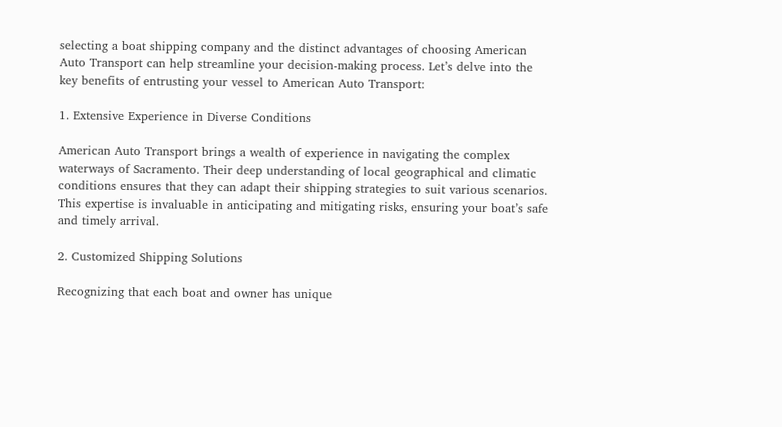selecting a boat shipping company and the distinct advantages of choosing American Auto Transport can help streamline your decision-making process. Let’s delve into the key benefits of entrusting your vessel to American Auto Transport:

1. Extensive Experience in Diverse Conditions

American Auto Transport brings a wealth of experience in navigating the complex waterways of Sacramento. Their deep understanding of local geographical and climatic conditions ensures that they can adapt their shipping strategies to suit various scenarios. This expertise is invaluable in anticipating and mitigating risks, ensuring your boat’s safe and timely arrival.

2. Customized Shipping Solutions

Recognizing that each boat and owner has unique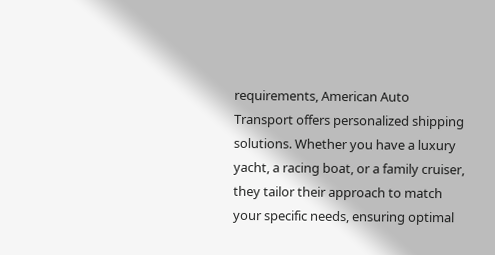requirements, American Auto Transport offers personalized shipping solutions. Whether you have a luxury yacht, a racing boat, or a family cruiser, they tailor their approach to match your specific needs, ensuring optimal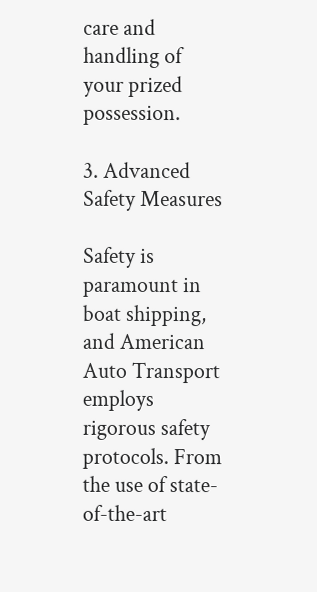care and handling of your prized possession.

3. Advanced Safety Measures

Safety is paramount in boat shipping, and American Auto Transport employs rigorous safety protocols. From the use of state-of-the-art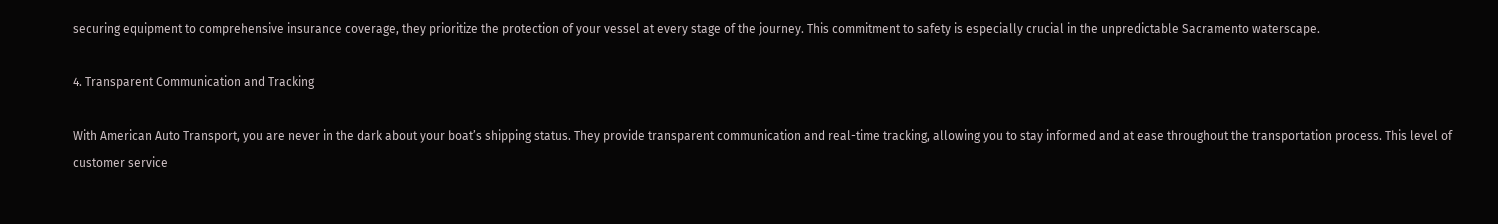securing equipment to comprehensive insurance coverage, they prioritize the protection of your vessel at every stage of the journey. This commitment to safety is especially crucial in the unpredictable Sacramento waterscape.

4. Transparent Communication and Tracking

With American Auto Transport, you are never in the dark about your boat’s shipping status. They provide transparent communication and real-time tracking, allowing you to stay informed and at ease throughout the transportation process. This level of customer service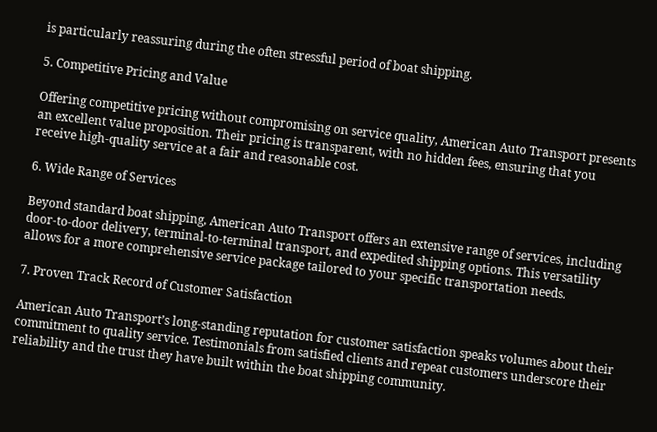is particularly reassuring during the often stressful period of boat shipping.

5. Competitive Pricing and Value

Offering competitive pricing without compromising on service quality, American Auto Transport presents an excellent value proposition. Their pricing is transparent, with no hidden fees, ensuring that you receive high-quality service at a fair and reasonable cost.

6. Wide Range of Services

Beyond standard boat shipping, American Auto Transport offers an extensive range of services, including door-to-door delivery, terminal-to-terminal transport, and expedited shipping options. This versatility allows for a more comprehensive service package tailored to your specific transportation needs.

7. Proven Track Record of Customer Satisfaction

American Auto Transport’s long-standing reputation for customer satisfaction speaks volumes about their commitment to quality service. Testimonials from satisfied clients and repeat customers underscore their reliability and the trust they have built within the boat shipping community.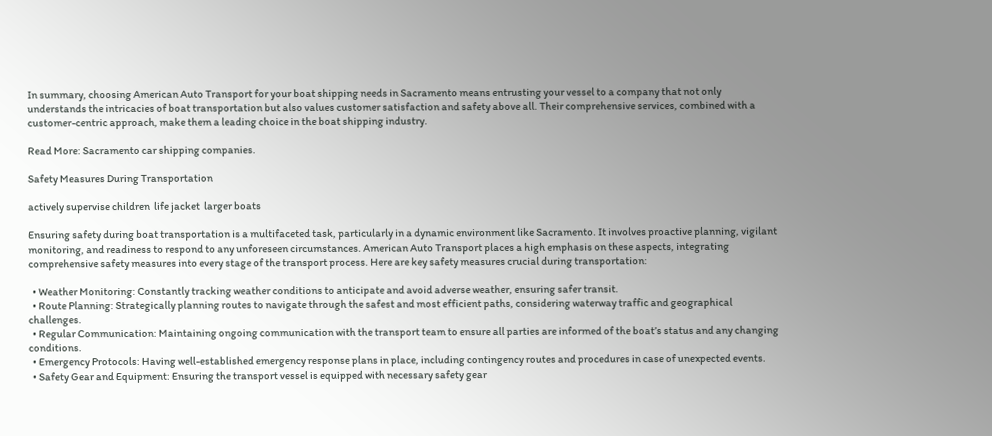In summary, choosing American Auto Transport for your boat shipping needs in Sacramento means entrusting your vessel to a company that not only understands the intricacies of boat transportation but also values customer satisfaction and safety above all. Their comprehensive services, combined with a customer-centric approach, make them a leading choice in the boat shipping industry.

Read More: Sacramento car shipping companies.

Safety Measures During Transportation

actively supervise children  life jacket  larger boats

Ensuring safety during boat transportation is a multifaceted task, particularly in a dynamic environment like Sacramento. It involves proactive planning, vigilant monitoring, and readiness to respond to any unforeseen circumstances. American Auto Transport places a high emphasis on these aspects, integrating comprehensive safety measures into every stage of the transport process. Here are key safety measures crucial during transportation:

  • Weather Monitoring: Constantly tracking weather conditions to anticipate and avoid adverse weather, ensuring safer transit.
  • Route Planning: Strategically planning routes to navigate through the safest and most efficient paths, considering waterway traffic and geographical challenges.
  • Regular Communication: Maintaining ongoing communication with the transport team to ensure all parties are informed of the boat’s status and any changing conditions.
  • Emergency Protocols: Having well-established emergency response plans in place, including contingency routes and procedures in case of unexpected events.
  • Safety Gear and Equipment: Ensuring the transport vessel is equipped with necessary safety gear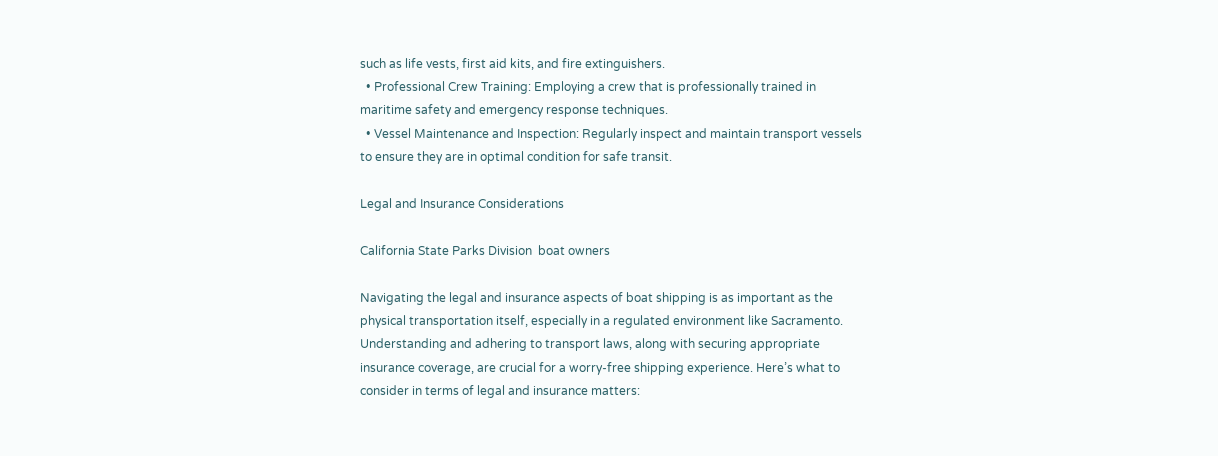such as life vests, first aid kits, and fire extinguishers.
  • Professional Crew Training: Employing a crew that is professionally trained in maritime safety and emergency response techniques.
  • Vessel Maintenance and Inspection: Regularly inspect and maintain transport vessels to ensure they are in optimal condition for safe transit.

Legal and Insurance Considerations

California State Parks Division  boat owners

Navigating the legal and insurance aspects of boat shipping is as important as the physical transportation itself, especially in a regulated environment like Sacramento. Understanding and adhering to transport laws, along with securing appropriate insurance coverage, are crucial for a worry-free shipping experience. Here’s what to consider in terms of legal and insurance matters: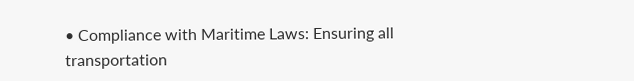• Compliance with Maritime Laws: Ensuring all transportation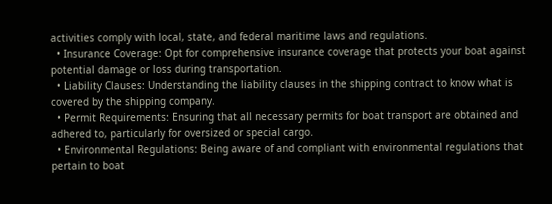activities comply with local, state, and federal maritime laws and regulations.
  • Insurance Coverage: Opt for comprehensive insurance coverage that protects your boat against potential damage or loss during transportation.
  • Liability Clauses: Understanding the liability clauses in the shipping contract to know what is covered by the shipping company.
  • Permit Requirements: Ensuring that all necessary permits for boat transport are obtained and adhered to, particularly for oversized or special cargo.
  • Environmental Regulations: Being aware of and compliant with environmental regulations that pertain to boat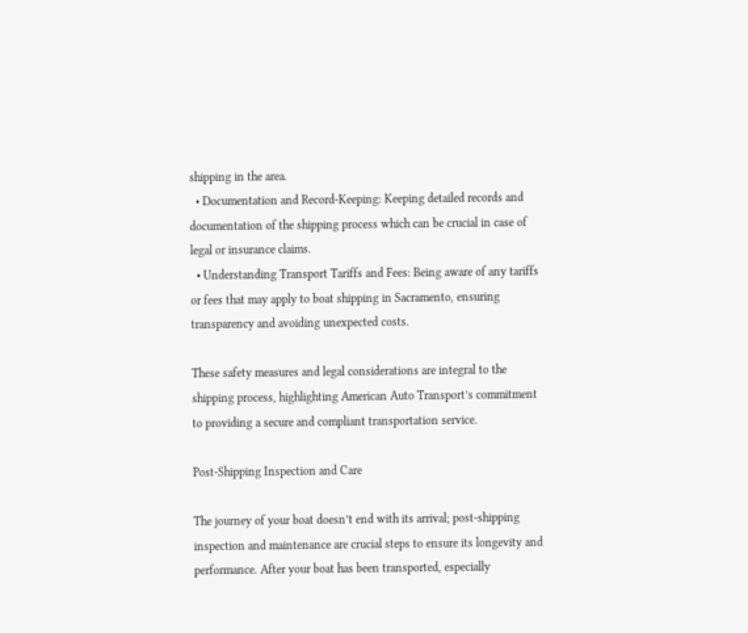shipping in the area.
  • Documentation and Record-Keeping: Keeping detailed records and documentation of the shipping process which can be crucial in case of legal or insurance claims.
  • Understanding Transport Tariffs and Fees: Being aware of any tariffs or fees that may apply to boat shipping in Sacramento, ensuring transparency and avoiding unexpected costs.

These safety measures and legal considerations are integral to the shipping process, highlighting American Auto Transport’s commitment to providing a secure and compliant transportation service.

Post-Shipping Inspection and Care

The journey of your boat doesn’t end with its arrival; post-shipping inspection and maintenance are crucial steps to ensure its longevity and performance. After your boat has been transported, especially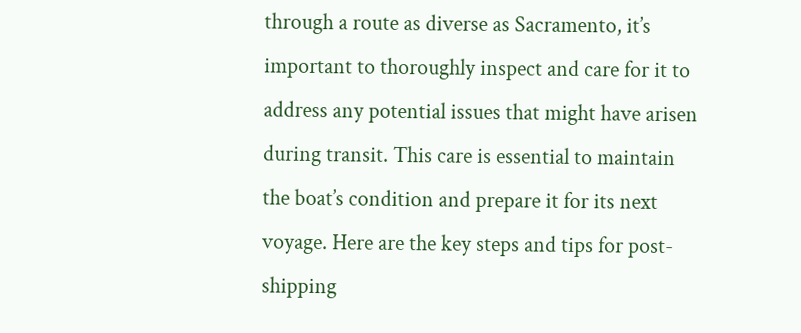through a route as diverse as Sacramento, it’s important to thoroughly inspect and care for it to address any potential issues that might have arisen during transit. This care is essential to maintain the boat’s condition and prepare it for its next voyage. Here are the key steps and tips for post-shipping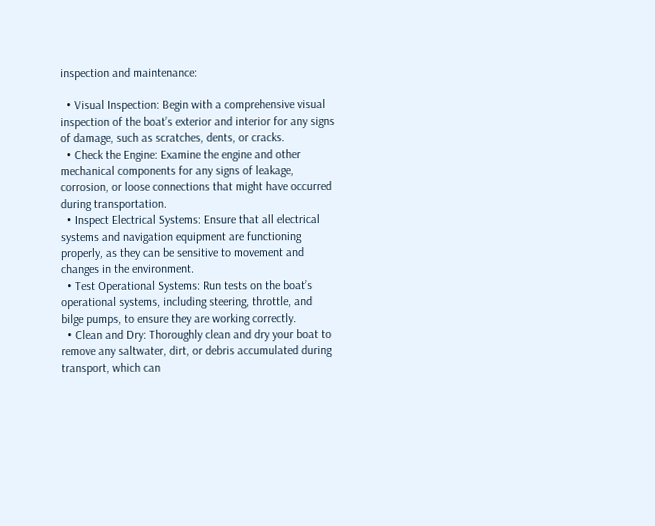inspection and maintenance:

  • Visual Inspection: Begin with a comprehensive visual inspection of the boat’s exterior and interior for any signs of damage, such as scratches, dents, or cracks.
  • Check the Engine: Examine the engine and other mechanical components for any signs of leakage, corrosion, or loose connections that might have occurred during transportation.
  • Inspect Electrical Systems: Ensure that all electrical systems and navigation equipment are functioning properly, as they can be sensitive to movement and changes in the environment.
  • Test Operational Systems: Run tests on the boat’s operational systems, including steering, throttle, and bilge pumps, to ensure they are working correctly.
  • Clean and Dry: Thoroughly clean and dry your boat to remove any saltwater, dirt, or debris accumulated during transport, which can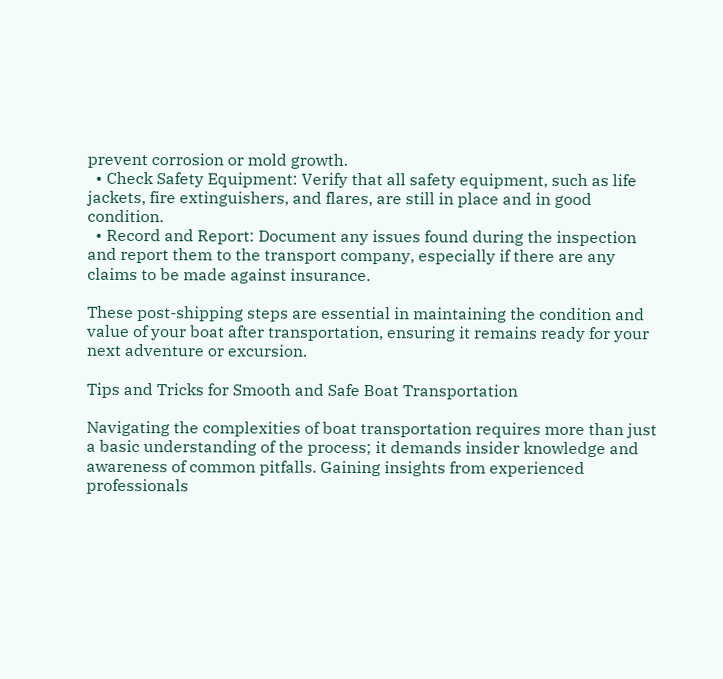prevent corrosion or mold growth.
  • Check Safety Equipment: Verify that all safety equipment, such as life jackets, fire extinguishers, and flares, are still in place and in good condition.
  • Record and Report: Document any issues found during the inspection and report them to the transport company, especially if there are any claims to be made against insurance.

These post-shipping steps are essential in maintaining the condition and value of your boat after transportation, ensuring it remains ready for your next adventure or excursion.

Tips and Tricks for Smooth and Safe Boat Transportation

Navigating the complexities of boat transportation requires more than just a basic understanding of the process; it demands insider knowledge and awareness of common pitfalls. Gaining insights from experienced professionals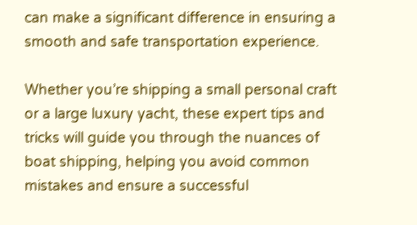can make a significant difference in ensuring a smooth and safe transportation experience.

Whether you’re shipping a small personal craft or a large luxury yacht, these expert tips and tricks will guide you through the nuances of boat shipping, helping you avoid common mistakes and ensure a successful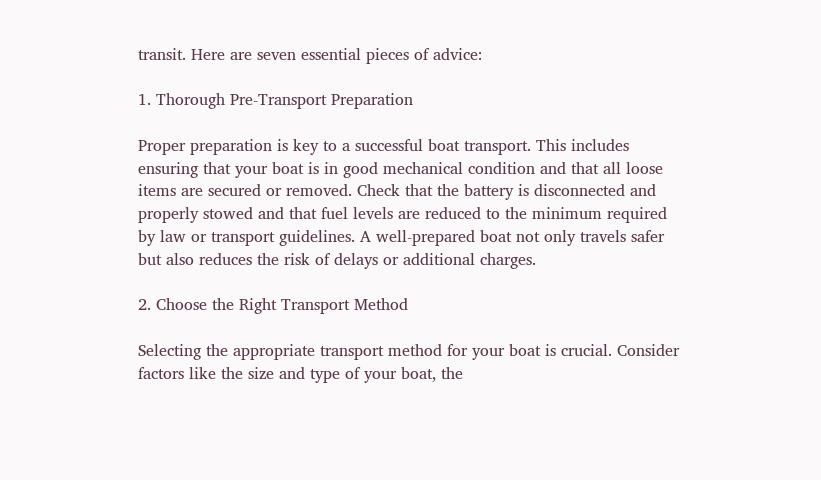transit. Here are seven essential pieces of advice:

1. Thorough Pre-Transport Preparation

Proper preparation is key to a successful boat transport. This includes ensuring that your boat is in good mechanical condition and that all loose items are secured or removed. Check that the battery is disconnected and properly stowed and that fuel levels are reduced to the minimum required by law or transport guidelines. A well-prepared boat not only travels safer but also reduces the risk of delays or additional charges.

2. Choose the Right Transport Method

Selecting the appropriate transport method for your boat is crucial. Consider factors like the size and type of your boat, the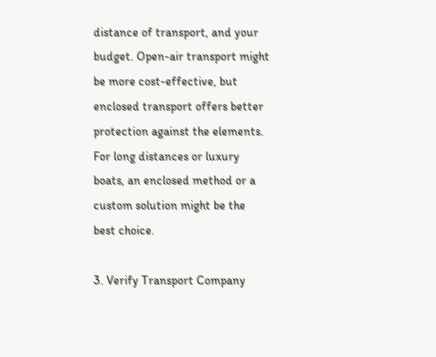distance of transport, and your budget. Open-air transport might be more cost-effective, but enclosed transport offers better protection against the elements. For long distances or luxury boats, an enclosed method or a custom solution might be the best choice.

3. Verify Transport Company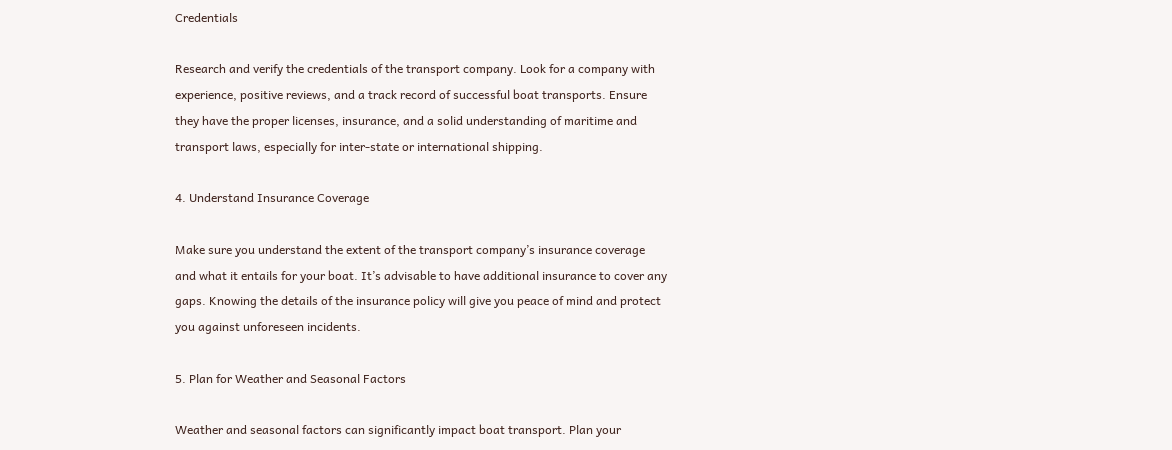Credentials

Research and verify the credentials of the transport company. Look for a company with experience, positive reviews, and a track record of successful boat transports. Ensure they have the proper licenses, insurance, and a solid understanding of maritime and transport laws, especially for inter-state or international shipping.

4. Understand Insurance Coverage

Make sure you understand the extent of the transport company’s insurance coverage and what it entails for your boat. It’s advisable to have additional insurance to cover any gaps. Knowing the details of the insurance policy will give you peace of mind and protect you against unforeseen incidents.

5. Plan for Weather and Seasonal Factors

Weather and seasonal factors can significantly impact boat transport. Plan your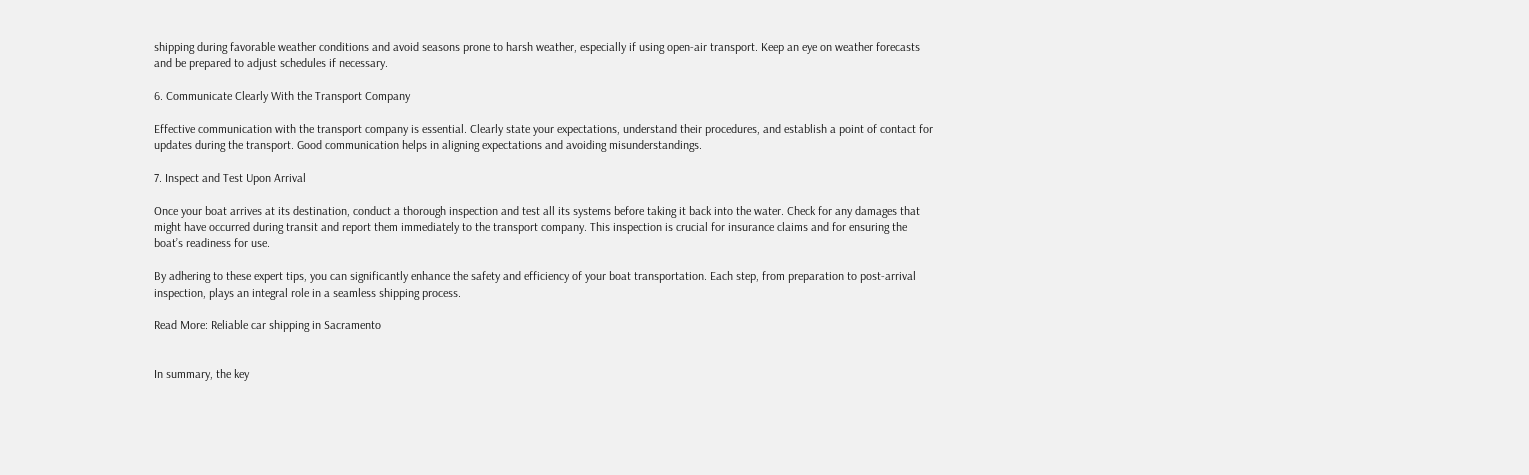shipping during favorable weather conditions and avoid seasons prone to harsh weather, especially if using open-air transport. Keep an eye on weather forecasts and be prepared to adjust schedules if necessary.

6. Communicate Clearly With the Transport Company

Effective communication with the transport company is essential. Clearly state your expectations, understand their procedures, and establish a point of contact for updates during the transport. Good communication helps in aligning expectations and avoiding misunderstandings.

7. Inspect and Test Upon Arrival

Once your boat arrives at its destination, conduct a thorough inspection and test all its systems before taking it back into the water. Check for any damages that might have occurred during transit and report them immediately to the transport company. This inspection is crucial for insurance claims and for ensuring the boat’s readiness for use.

By adhering to these expert tips, you can significantly enhance the safety and efficiency of your boat transportation. Each step, from preparation to post-arrival inspection, plays an integral role in a seamless shipping process.

Read More: Reliable car shipping in Sacramento


In summary, the key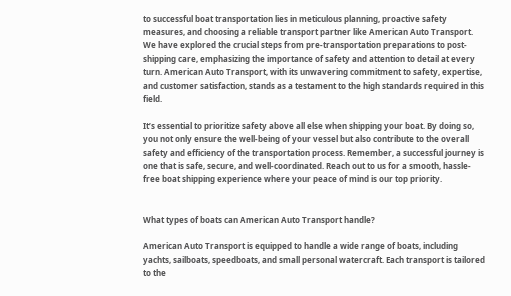to successful boat transportation lies in meticulous planning, proactive safety measures, and choosing a reliable transport partner like American Auto Transport. We have explored the crucial steps from pre-transportation preparations to post-shipping care, emphasizing the importance of safety and attention to detail at every turn. American Auto Transport, with its unwavering commitment to safety, expertise, and customer satisfaction, stands as a testament to the high standards required in this field.

It’s essential to prioritize safety above all else when shipping your boat. By doing so, you not only ensure the well-being of your vessel but also contribute to the overall safety and efficiency of the transportation process. Remember, a successful journey is one that is safe, secure, and well-coordinated. Reach out to us for a smooth, hassle-free boat shipping experience where your peace of mind is our top priority.


What types of boats can American Auto Transport handle?

American Auto Transport is equipped to handle a wide range of boats, including yachts, sailboats, speedboats, and small personal watercraft. Each transport is tailored to the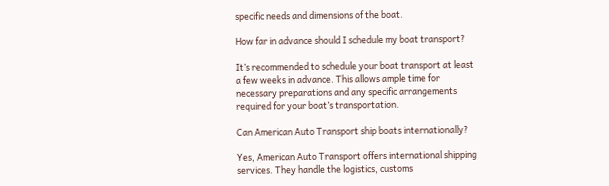specific needs and dimensions of the boat.

How far in advance should I schedule my boat transport?

It’s recommended to schedule your boat transport at least a few weeks in advance. This allows ample time for necessary preparations and any specific arrangements required for your boat’s transportation.

Can American Auto Transport ship boats internationally?

Yes, American Auto Transport offers international shipping services. They handle the logistics, customs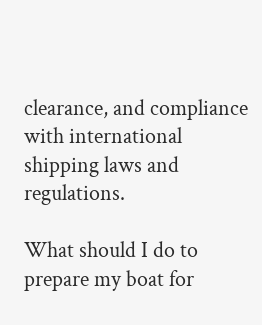clearance, and compliance with international shipping laws and regulations.

What should I do to prepare my boat for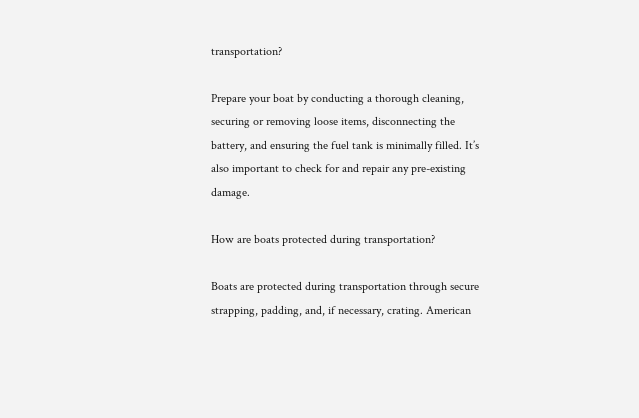transportation?

Prepare your boat by conducting a thorough cleaning, securing or removing loose items, disconnecting the battery, and ensuring the fuel tank is minimally filled. It’s also important to check for and repair any pre-existing damage.

How are boats protected during transportation?

Boats are protected during transportation through secure strapping, padding, and, if necessary, crating. American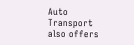Auto Transport also offers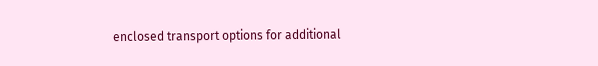enclosed transport options for additional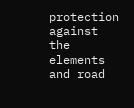protection against the elements and road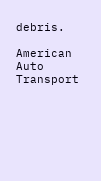debris.

American Auto Transport